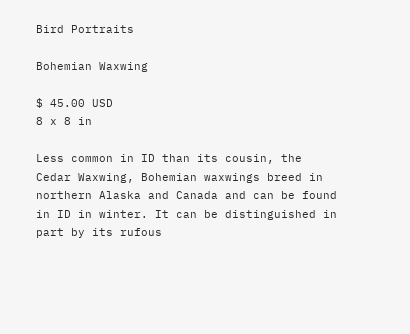Bird Portraits

Bohemian Waxwing

$ 45.00 USD
8 x 8 in

Less common in ID than its cousin, the Cedar Waxwing, Bohemian waxwings breed in northern Alaska and Canada and can be found in ID in winter. It can be distinguished in part by its rufous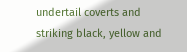undertail coverts and striking black, yellow and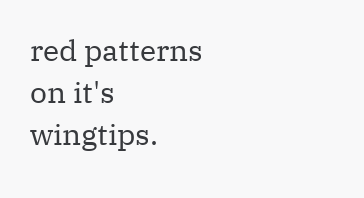red patterns on it's wingtips.